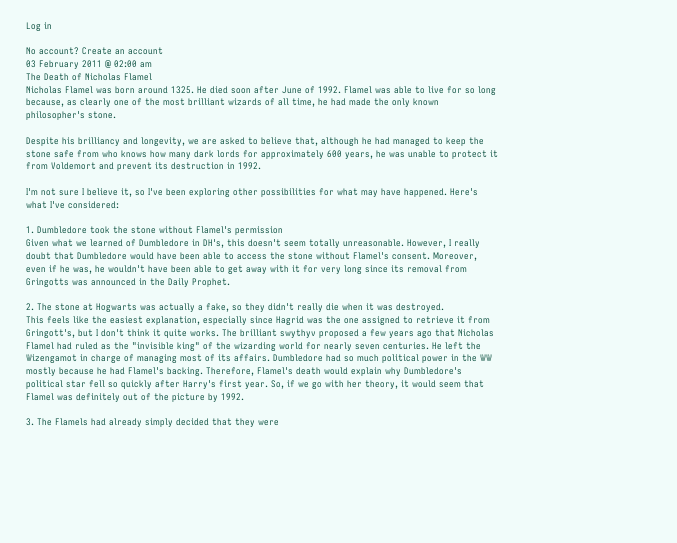Log in

No account? Create an account
03 February 2011 @ 02:00 am
The Death of Nicholas Flamel
Nicholas Flamel was born around 1325. He died soon after June of 1992. Flamel was able to live for so long because, as clearly one of the most brilliant wizards of all time, he had made the only known philosopher's stone.

Despite his brilliancy and longevity, we are asked to believe that, although he had managed to keep the stone safe from who knows how many dark lords for approximately 600 years, he was unable to protect it from Voldemort and prevent its destruction in 1992.

I'm not sure I believe it, so I've been exploring other possibilities for what may have happened. Here's what I've considered:

1. Dumbledore took the stone without Flamel's permission
Given what we learned of Dumbledore in DH's, this doesn't seem totally unreasonable. However, I really doubt that Dumbledore would have been able to access the stone without Flamel's consent. Moreover, even if he was, he wouldn't have been able to get away with it for very long since its removal from Gringotts was announced in the Daily Prophet.

2. The stone at Hogwarts was actually a fake, so they didn't really die when it was destroyed.
This feels like the easiest explanation, especially since Hagrid was the one assigned to retrieve it from Gringott's, but I don't think it quite works. The brilliant swythyv proposed a few years ago that Nicholas Flamel had ruled as the "invisible king" of the wizarding world for nearly seven centuries. He left the Wizengamot in charge of managing most of its affairs. Dumbledore had so much political power in the WW mostly because he had Flamel's backing. Therefore, Flamel's death would explain why Dumbledore's political star fell so quickly after Harry's first year. So, if we go with her theory, it would seem that Flamel was definitely out of the picture by 1992.

3. The Flamels had already simply decided that they were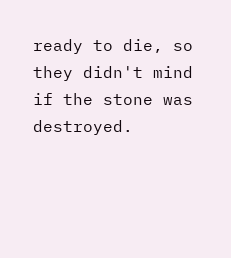ready to die, so they didn't mind if the stone was destroyed.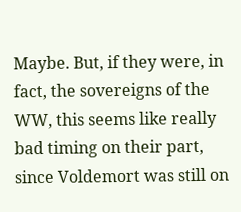Maybe. But, if they were, in fact, the sovereigns of the WW, this seems like really bad timing on their part, since Voldemort was still on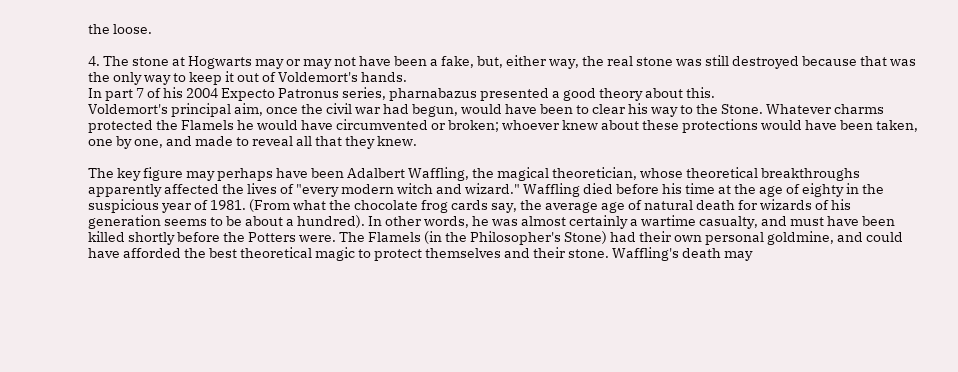the loose.

4. The stone at Hogwarts may or may not have been a fake, but, either way, the real stone was still destroyed because that was the only way to keep it out of Voldemort's hands.
In part 7 of his 2004 Expecto Patronus series, pharnabazus presented a good theory about this.
Voldemort's principal aim, once the civil war had begun, would have been to clear his way to the Stone. Whatever charms protected the Flamels he would have circumvented or broken; whoever knew about these protections would have been taken, one by one, and made to reveal all that they knew.

The key figure may perhaps have been Adalbert Waffling, the magical theoretician, whose theoretical breakthroughs apparently affected the lives of "every modern witch and wizard." Waffling died before his time at the age of eighty in the suspicious year of 1981. (From what the chocolate frog cards say, the average age of natural death for wizards of his generation seems to be about a hundred). In other words, he was almost certainly a wartime casualty, and must have been killed shortly before the Potters were. The Flamels (in the Philosopher's Stone) had their own personal goldmine, and could have afforded the best theoretical magic to protect themselves and their stone. Waffling's death may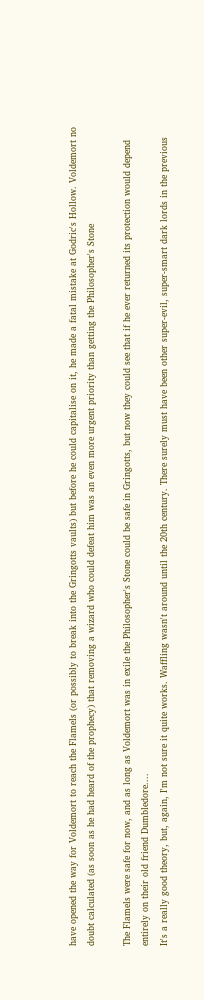have opened the way for Voldemort to reach the Flamels (or possibly to break into the Gringotts vaults) but before he could capitalise on it, he made a fatal mistake at Godric's Hollow. Voldemort no doubt calculated (as soon as he had heard of the prophecy) that removing a wizard who could defeat him was an even more urgent priority than getting the Philosopher's Stone

The Flamels were safe for now, and as long as Voldemort was in exile the Philosopher's Stone could be safe in Gringotts, but now they could see that if he ever returned its protection would depend entirely on their old friend Dumbledore....
It's a really good theory, but, again, I'm not sure it quite works. Waffling wasn't around until the 20th century. There surely must have been other super-evil, super-smart dark lords in the previous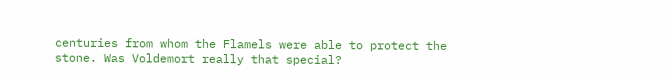centuries from whom the Flamels were able to protect the stone. Was Voldemort really that special?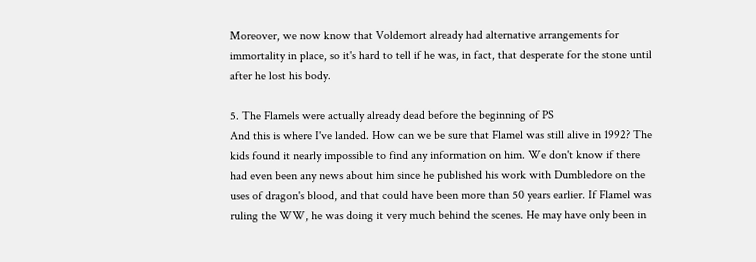Moreover, we now know that Voldemort already had alternative arrangements for immortality in place, so it's hard to tell if he was, in fact, that desperate for the stone until after he lost his body.

5. The Flamels were actually already dead before the beginning of PS
And this is where I've landed. How can we be sure that Flamel was still alive in 1992? The kids found it nearly impossible to find any information on him. We don't know if there had even been any news about him since he published his work with Dumbledore on the uses of dragon's blood, and that could have been more than 50 years earlier. If Flamel was ruling the WW, he was doing it very much behind the scenes. He may have only been in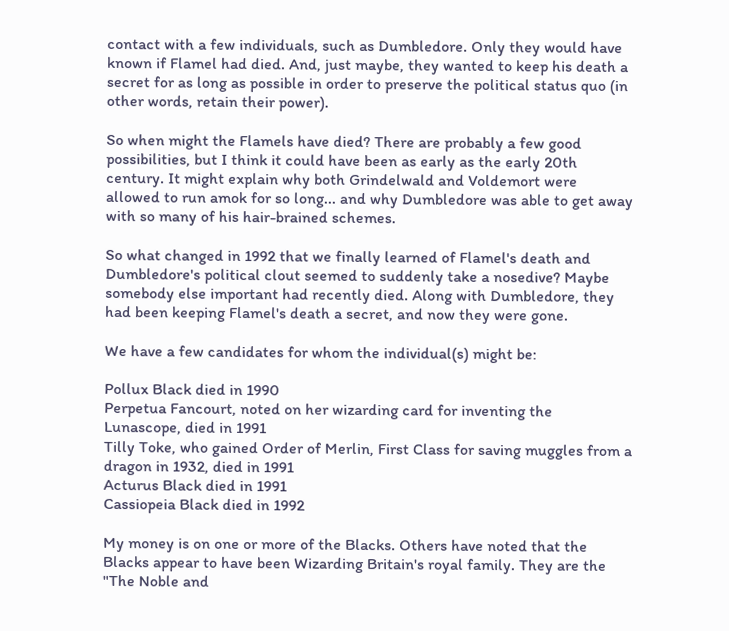contact with a few individuals, such as Dumbledore. Only they would have known if Flamel had died. And, just maybe, they wanted to keep his death a secret for as long as possible in order to preserve the political status quo (in other words, retain their power).

So when might the Flamels have died? There are probably a few good possibilities, but I think it could have been as early as the early 20th century. It might explain why both Grindelwald and Voldemort were allowed to run amok for so long... and why Dumbledore was able to get away with so many of his hair-brained schemes.

So what changed in 1992 that we finally learned of Flamel's death and Dumbledore's political clout seemed to suddenly take a nosedive? Maybe somebody else important had recently died. Along with Dumbledore, they had been keeping Flamel's death a secret, and now they were gone.

We have a few candidates for whom the individual(s) might be:

Pollux Black died in 1990
Perpetua Fancourt, noted on her wizarding card for inventing the Lunascope, died in 1991
Tilly Toke, who gained Order of Merlin, First Class for saving muggles from a dragon in 1932, died in 1991
Acturus Black died in 1991
Cassiopeia Black died in 1992

My money is on one or more of the Blacks. Others have noted that the Blacks appear to have been Wizarding Britain's royal family. They are the "The Noble and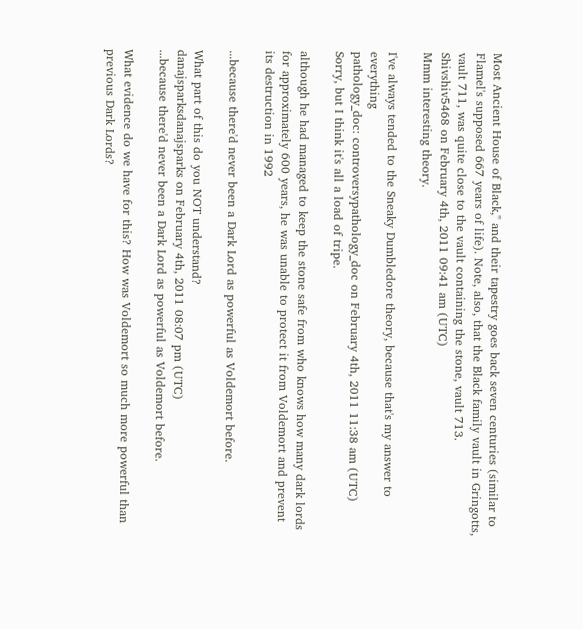Most Ancient House of Black," and their tapestry goes back seven centuries (similar to Flamel's supposed 667 years of life). Note, also, that the Black family vault in Gringotts, vault 711, was quite close to the vault containing the stone, vault 713.
Shivshiv5468 on February 4th, 2011 09:41 am (UTC)
Mmm interesting theory.

I've always tended to the Sneaky Dumbledore theory, because that's my answer to everything
pathology_doc: controversypathology_doc on February 4th, 2011 11:38 am (UTC)
Sorry, but I think it's all a load of tripe.

although he had managed to keep the stone safe from who knows how many dark lords for approximately 600 years, he was unable to protect it from Voldemort and prevent its destruction in 1992

...because there'd never been a Dark Lord as powerful as Voldemort before.

What part of this do you NOT understand?
danajsparksdanajsparks on February 4th, 2011 08:07 pm (UTC)
...because there'd never been a Dark Lord as powerful as Voldemort before.

What evidence do we have for this? How was Voldemort so much more powerful than previous Dark Lords?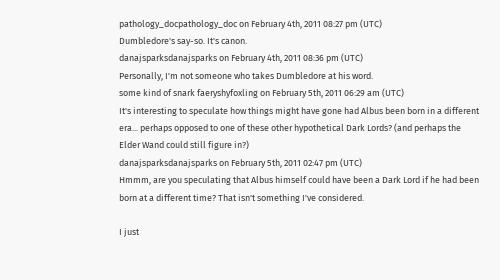pathology_docpathology_doc on February 4th, 2011 08:27 pm (UTC)
Dumbledore's say-so. It's canon.
danajsparksdanajsparks on February 4th, 2011 08:36 pm (UTC)
Personally, I'm not someone who takes Dumbledore at his word.
some kind of snark faeryshyfoxling on February 5th, 2011 06:29 am (UTC)
It's interesting to speculate how things might have gone had Albus been born in a different era... perhaps opposed to one of these other hypothetical Dark Lords? (and perhaps the Elder Wand could still figure in?)
danajsparksdanajsparks on February 5th, 2011 02:47 pm (UTC)
Hmmm, are you speculating that Albus himself could have been a Dark Lord if he had been born at a different time? That isn't something I've considered.

I just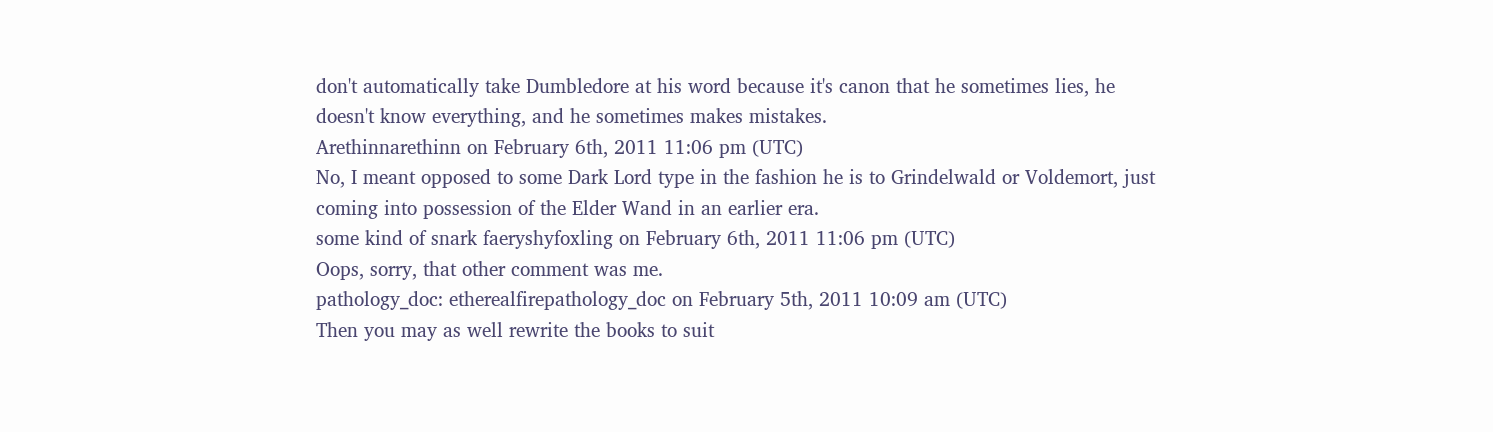don't automatically take Dumbledore at his word because it's canon that he sometimes lies, he doesn't know everything, and he sometimes makes mistakes.
Arethinnarethinn on February 6th, 2011 11:06 pm (UTC)
No, I meant opposed to some Dark Lord type in the fashion he is to Grindelwald or Voldemort, just coming into possession of the Elder Wand in an earlier era.
some kind of snark faeryshyfoxling on February 6th, 2011 11:06 pm (UTC)
Oops, sorry, that other comment was me.
pathology_doc: etherealfirepathology_doc on February 5th, 2011 10:09 am (UTC)
Then you may as well rewrite the books to suit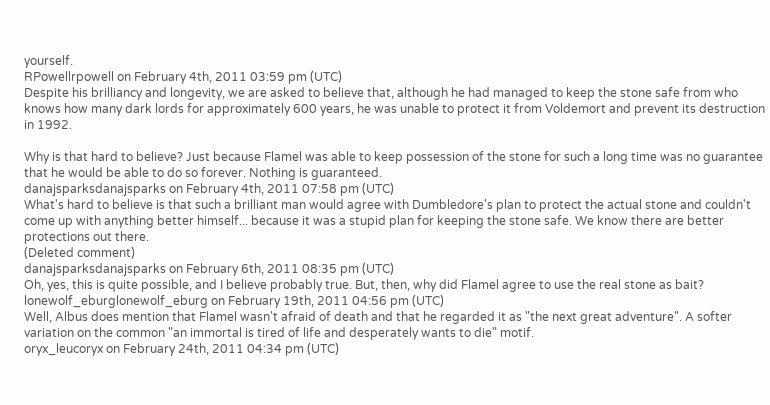yourself.
RPowellrpowell on February 4th, 2011 03:59 pm (UTC)
Despite his brilliancy and longevity, we are asked to believe that, although he had managed to keep the stone safe from who knows how many dark lords for approximately 600 years, he was unable to protect it from Voldemort and prevent its destruction in 1992.

Why is that hard to believe? Just because Flamel was able to keep possession of the stone for such a long time was no guarantee that he would be able to do so forever. Nothing is guaranteed.
danajsparksdanajsparks on February 4th, 2011 07:58 pm (UTC)
What's hard to believe is that such a brilliant man would agree with Dumbledore's plan to protect the actual stone and couldn't come up with anything better himself... because it was a stupid plan for keeping the stone safe. We know there are better protections out there.
(Deleted comment)
danajsparksdanajsparks on February 6th, 2011 08:35 pm (UTC)
Oh, yes, this is quite possible, and I believe probably true. But, then, why did Flamel agree to use the real stone as bait?
lonewolf_eburglonewolf_eburg on February 19th, 2011 04:56 pm (UTC)
Well, Albus does mention that Flamel wasn't afraid of death and that he regarded it as "the next great adventure". A softer variation on the common "an immortal is tired of life and desperately wants to die" motif.
oryx_leucoryx on February 24th, 2011 04:34 pm (UTC)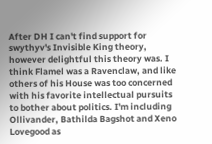After DH I can't find support for swythyv's Invisible King theory, however delightful this theory was. I think Flamel was a Ravenclaw, and like others of his House was too concerned with his favorite intellectual pursuits to bother about politics. I'm including Ollivander, Bathilda Bagshot and Xeno Lovegood as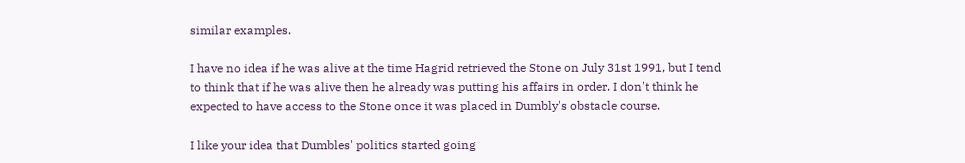similar examples.

I have no idea if he was alive at the time Hagrid retrieved the Stone on July 31st 1991, but I tend to think that if he was alive then he already was putting his affairs in order. I don't think he expected to have access to the Stone once it was placed in Dumbly's obstacle course.

I like your idea that Dumbles' politics started going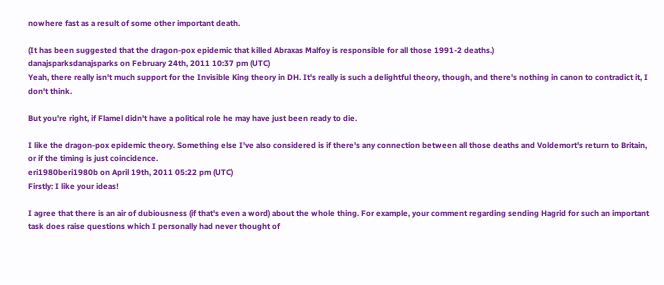nowhere fast as a result of some other important death.

(It has been suggested that the dragon-pox epidemic that killed Abraxas Malfoy is responsible for all those 1991-2 deaths.)
danajsparksdanajsparks on February 24th, 2011 10:37 pm (UTC)
Yeah, there really isn't much support for the Invisible King theory in DH. It's really is such a delightful theory, though, and there's nothing in canon to contradict it, I don't think.

But you're right, if Flamel didn't have a political role he may have just been ready to die.

I like the dragon-pox epidemic theory. Something else I've also considered is if there's any connection between all those deaths and Voldemort's return to Britain, or if the timing is just coincidence.
eri1980beri1980b on April 19th, 2011 05:22 pm (UTC)
Firstly: I like your ideas!

I agree that there is an air of dubiousness (if that's even a word) about the whole thing. For example, your comment regarding sending Hagrid for such an important task does raise questions which I personally had never thought of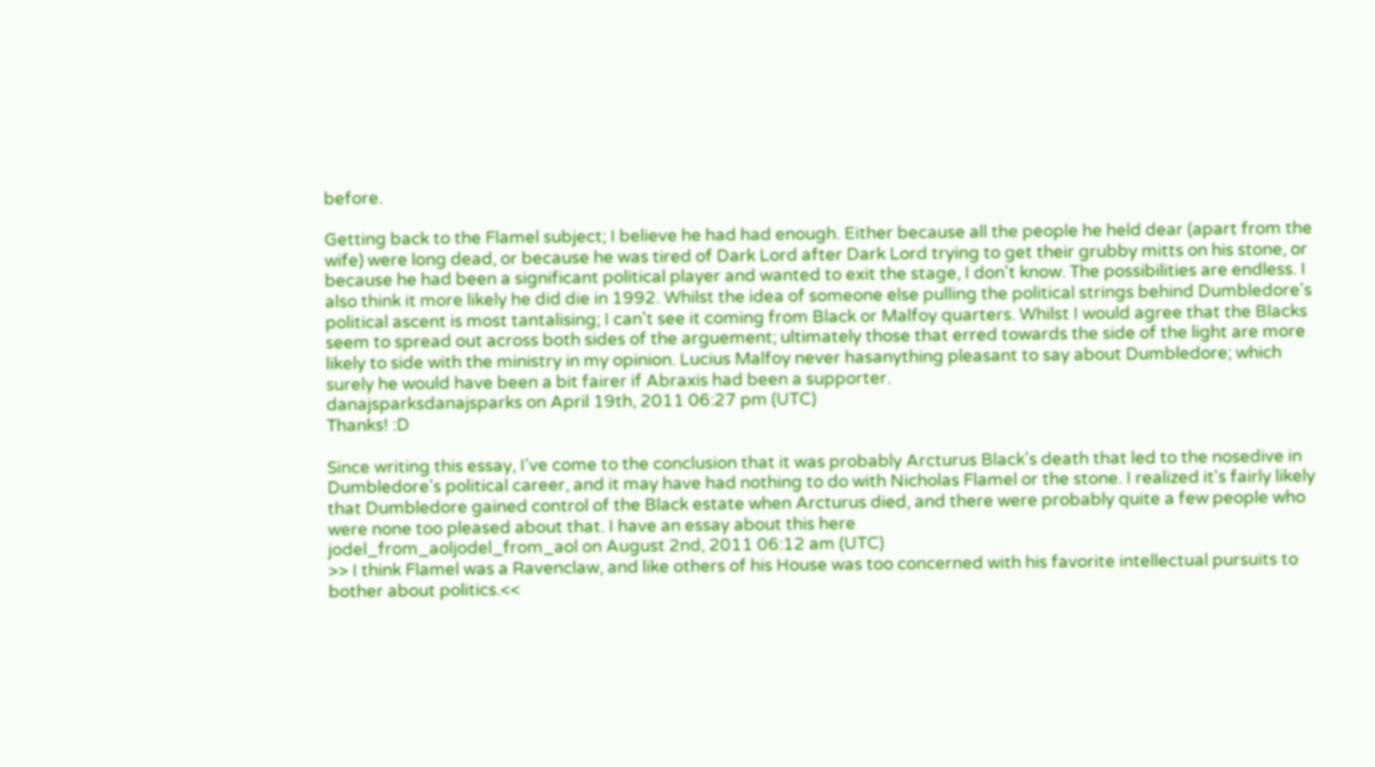before.

Getting back to the Flamel subject; I believe he had had enough. Either because all the people he held dear (apart from the wife) were long dead, or because he was tired of Dark Lord after Dark Lord trying to get their grubby mitts on his stone, or because he had been a significant political player and wanted to exit the stage, I don't know. The possibilities are endless. I also think it more likely he did die in 1992. Whilst the idea of someone else pulling the political strings behind Dumbledore's political ascent is most tantalising; I can't see it coming from Black or Malfoy quarters. Whilst I would agree that the Blacks seem to spread out across both sides of the arguement; ultimately those that erred towards the side of the light are more likely to side with the ministry in my opinion. Lucius Malfoy never hasanything pleasant to say about Dumbledore; which surely he would have been a bit fairer if Abraxis had been a supporter.
danajsparksdanajsparks on April 19th, 2011 06:27 pm (UTC)
Thanks! :D

Since writing this essay, I've come to the conclusion that it was probably Arcturus Black's death that led to the nosedive in Dumbledore's political career, and it may have had nothing to do with Nicholas Flamel or the stone. I realized it's fairly likely that Dumbledore gained control of the Black estate when Arcturus died, and there were probably quite a few people who were none too pleased about that. I have an essay about this here
jodel_from_aoljodel_from_aol on August 2nd, 2011 06:12 am (UTC)
>> I think Flamel was a Ravenclaw, and like others of his House was too concerned with his favorite intellectual pursuits to bother about politics.<<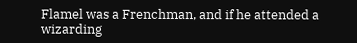Flamel was a Frenchman, and if he attended a wizarding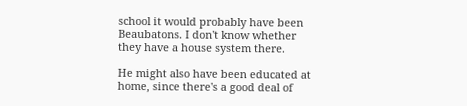school it would probably have been Beaubatons. I don't know whether they have a house system there.

He might also have been educated at home, since there's a good deal of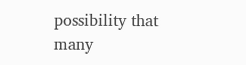possibility that many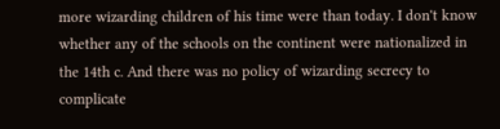more wizarding children of his time were than today. I don't know whether any of the schools on the continent were nationalized in the 14th c. And there was no policy of wizarding secrecy to complicate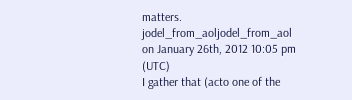matters.
jodel_from_aoljodel_from_aol on January 26th, 2012 10:05 pm (UTC)
I gather that (acto one of the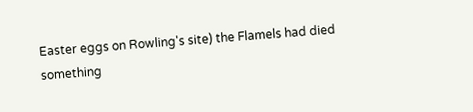Easter eggs on Rowling's site) the Flamels had died something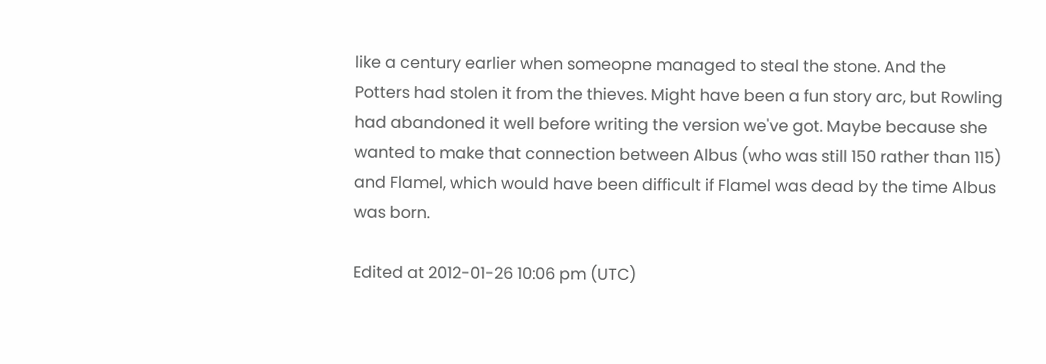like a century earlier when someopne managed to steal the stone. And the Potters had stolen it from the thieves. Might have been a fun story arc, but Rowling had abandoned it well before writing the version we've got. Maybe because she wanted to make that connection between Albus (who was still 150 rather than 115) and Flamel, which would have been difficult if Flamel was dead by the time Albus was born.

Edited at 2012-01-26 10:06 pm (UTC)